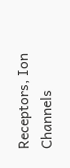Receptors, Ion Channels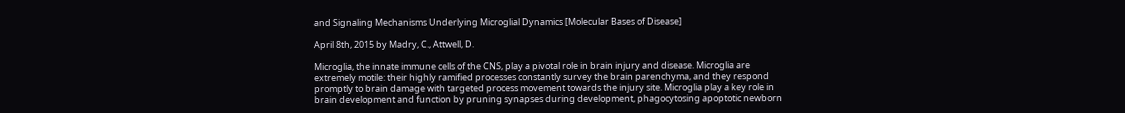and Signaling Mechanisms Underlying Microglial Dynamics [Molecular Bases of Disease]

April 8th, 2015 by Madry, C., Attwell, D.

Microglia, the innate immune cells of the CNS, play a pivotal role in brain injury and disease. Microglia are extremely motile: their highly ramified processes constantly survey the brain parenchyma, and they respond promptly to brain damage with targeted process movement towards the injury site. Microglia play a key role in brain development and function by pruning synapses during development, phagocytosing apoptotic newborn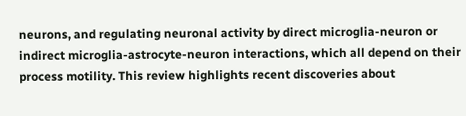neurons, and regulating neuronal activity by direct microglia-neuron or indirect microglia-astrocyte-neuron interactions, which all depend on their process motility. This review highlights recent discoveries about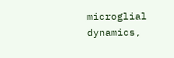microglial dynamics,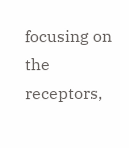focusing on the receptors,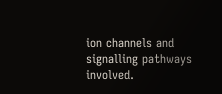ion channels and signalling pathways involved.